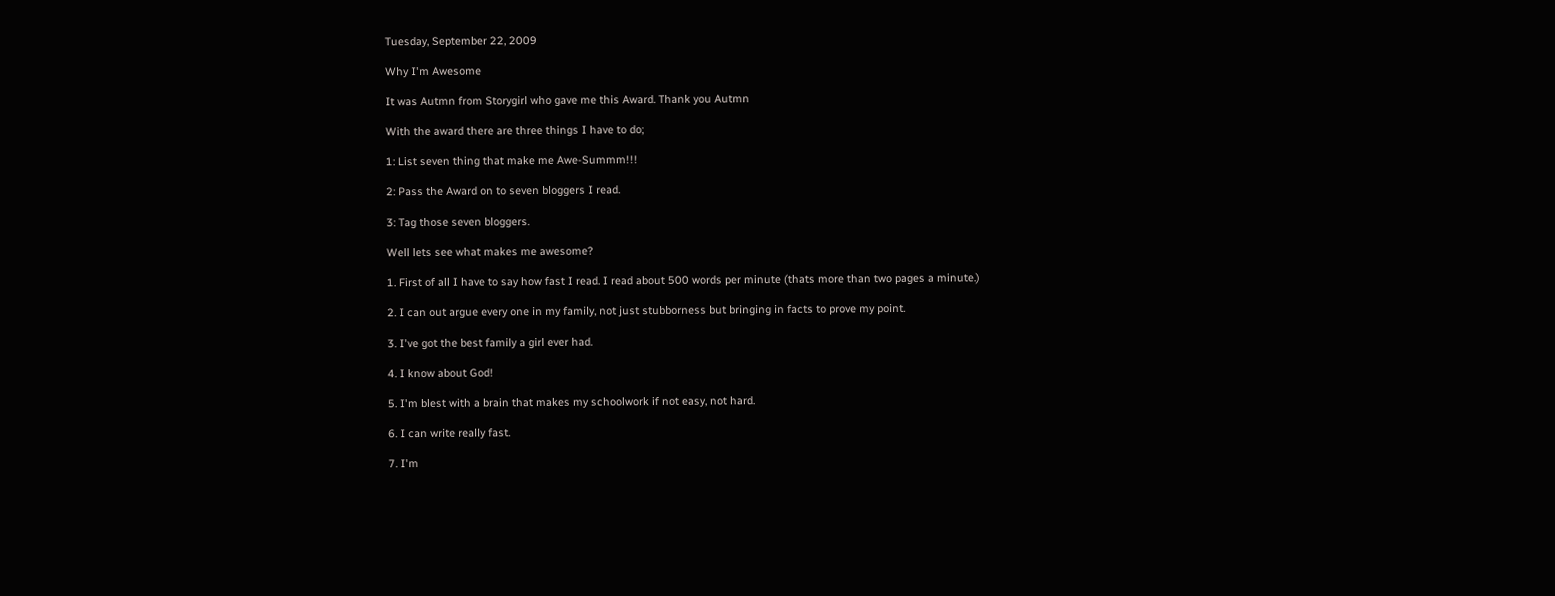Tuesday, September 22, 2009

Why I'm Awesome

It was Autmn from Storygirl who gave me this Award. Thank you Autmn

With the award there are three things I have to do;

1: List seven thing that make me Awe-Summm!!!

2: Pass the Award on to seven bloggers I read.

3: Tag those seven bloggers.

Well lets see what makes me awesome?

1. First of all I have to say how fast I read. I read about 500 words per minute (thats more than two pages a minute.)

2. I can out argue every one in my family, not just stubborness but bringing in facts to prove my point.

3. I've got the best family a girl ever had.

4. I know about God!

5. I'm blest with a brain that makes my schoolwork if not easy, not hard.

6. I can write really fast.

7. I'm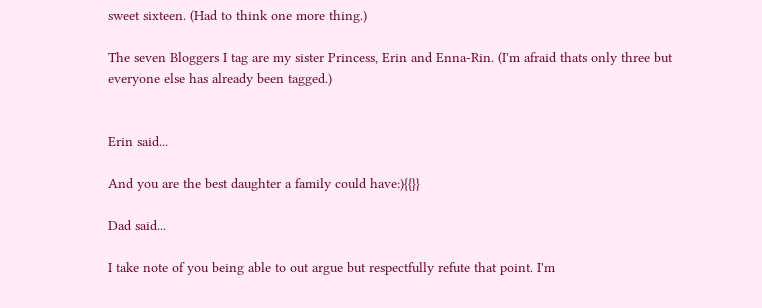sweet sixteen. (Had to think one more thing.)

The seven Bloggers I tag are my sister Princess, Erin and Enna-Rin. (I'm afraid thats only three but everyone else has already been tagged.)


Erin said...

And you are the best daughter a family could have:){{}}

Dad said...

I take note of you being able to out argue but respectfully refute that point. I'm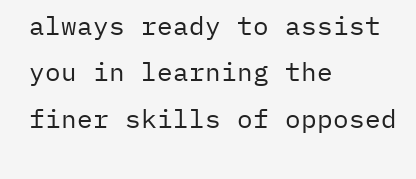always ready to assist you in learning the finer skills of opposed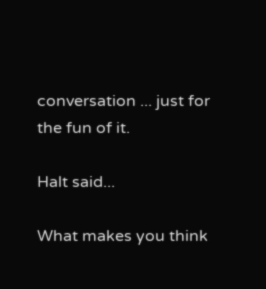conversation ... just for the fun of it.

Halt said...

What makes you think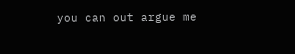you can out argue me